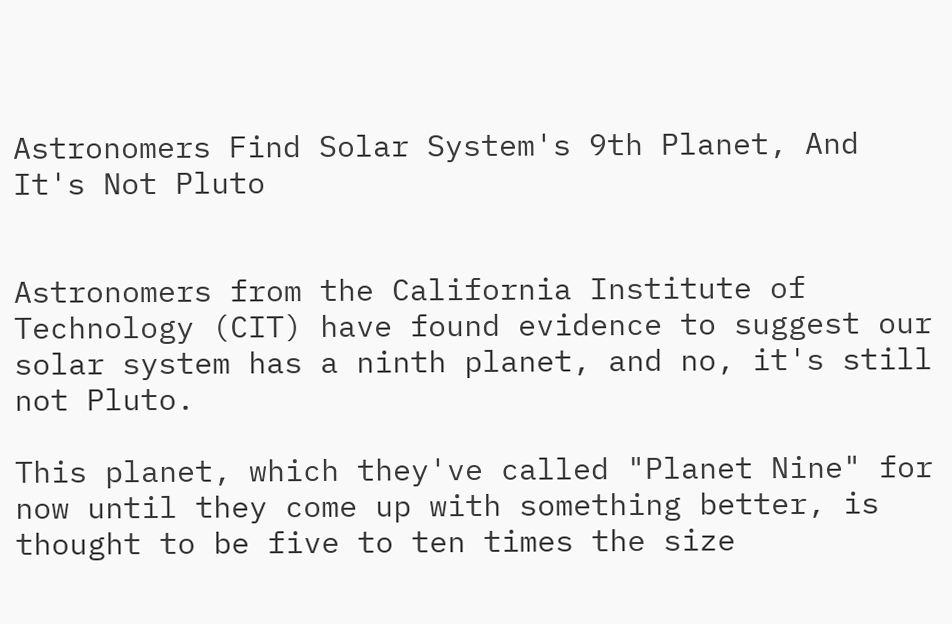Astronomers Find Solar System's 9th Planet, And It's Not Pluto


Astronomers from the California Institute of Technology (CIT) have found evidence to suggest our solar system has a ninth planet, and no, it's still not Pluto.

This planet, which they've called "Planet Nine" for now until they come up with something better, is thought to be five to ten times the size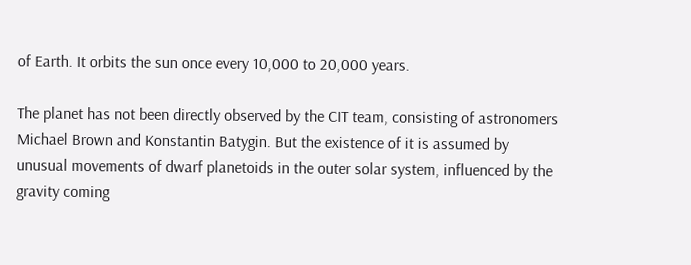of Earth. It orbits the sun once every 10,000 to 20,000 years.

The planet has not been directly observed by the CIT team, consisting of astronomers Michael Brown and Konstantin Batygin. But the existence of it is assumed by unusual movements of dwarf planetoids in the outer solar system, influenced by the gravity coming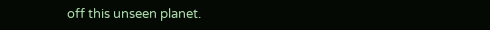off this unseen planet.